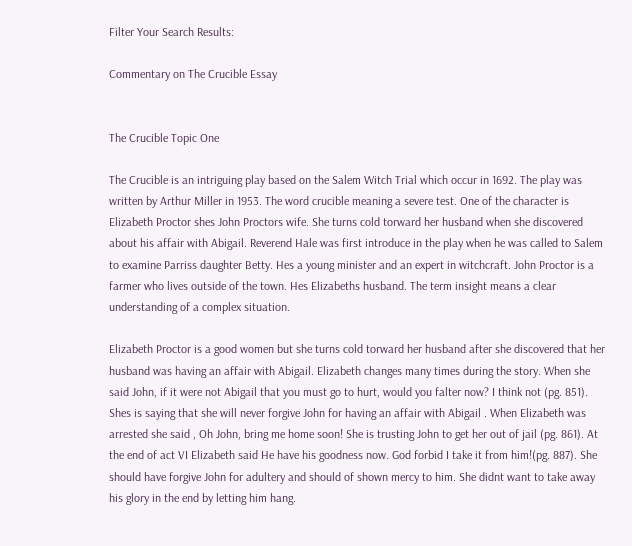Filter Your Search Results:

Commentary on The Crucible Essay


The Crucible Topic One

The Crucible is an intriguing play based on the Salem Witch Trial which occur in 1692. The play was written by Arthur Miller in 1953. The word crucible meaning a severe test. One of the character is Elizabeth Proctor shes John Proctors wife. She turns cold torward her husband when she discovered about his affair with Abigail. Reverend Hale was first introduce in the play when he was called to Salem to examine Parriss daughter Betty. Hes a young minister and an expert in witchcraft. John Proctor is a farmer who lives outside of the town. Hes Elizabeths husband. The term insight means a clear understanding of a complex situation.

Elizabeth Proctor is a good women but she turns cold torward her husband after she discovered that her husband was having an affair with Abigail. Elizabeth changes many times during the story. When she said John, if it were not Abigail that you must go to hurt, would you falter now? I think not (pg. 851). Shes is saying that she will never forgive John for having an affair with Abigail . When Elizabeth was arrested she said , Oh John, bring me home soon! She is trusting John to get her out of jail (pg. 861). At the end of act VI Elizabeth said He have his goodness now. God forbid I take it from him!(pg. 887). She should have forgive John for adultery and should of shown mercy to him. She didnt want to take away his glory in the end by letting him hang.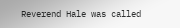Reverend Hale was called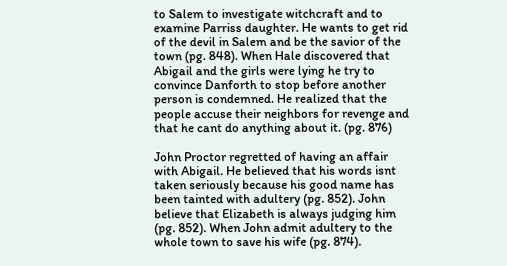to Salem to investigate witchcraft and to examine Parriss daughter. He wants to get rid of the devil in Salem and be the savior of the town (pg. 848). When Hale discovered that Abigail and the girls were lying he try to convince Danforth to stop before another person is condemned. He realized that the people accuse their neighbors for revenge and that he cant do anything about it. (pg. 876)

John Proctor regretted of having an affair with Abigail. He believed that his words isnt taken seriously because his good name has been tainted with adultery (pg. 852). John believe that Elizabeth is always judging him (pg. 852). When John admit adultery to the whole town to save his wife (pg. 874).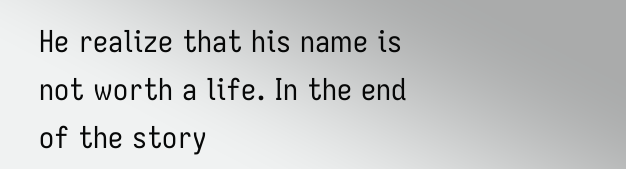He realize that his name is not worth a life. In the end of the story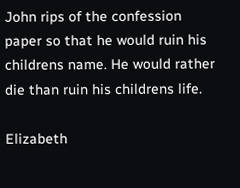John rips of the confession paper so that he would ruin his childrens name. He would rather die than ruin his childrens life.

Elizabeth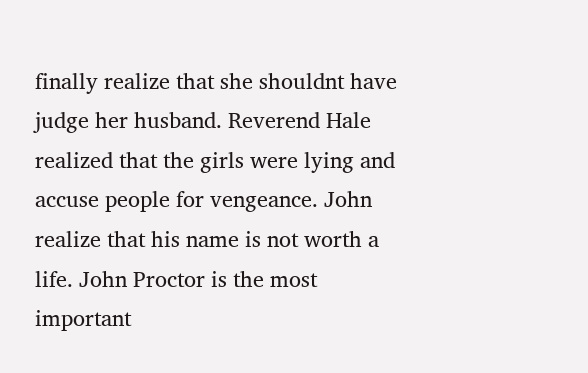finally realize that she shouldnt have judge her husband. Reverend Hale realized that the girls were lying and accuse people for vengeance. John realize that his name is not worth a life. John Proctor is the most important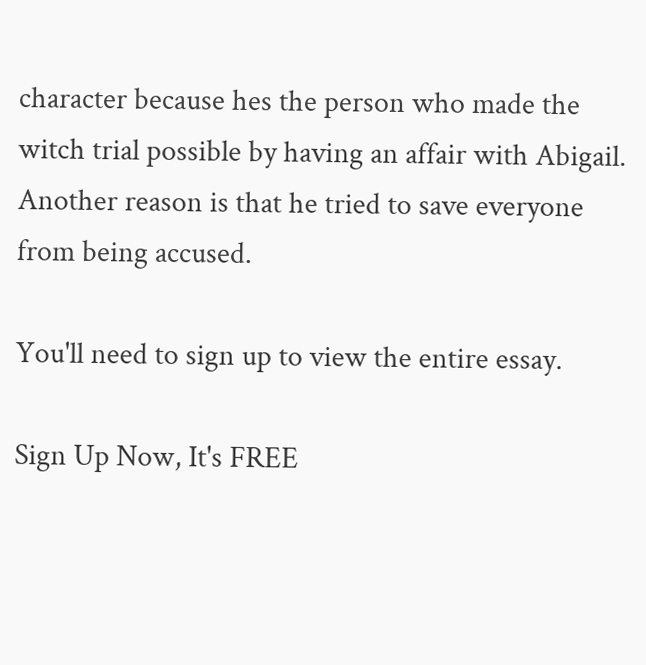character because hes the person who made the witch trial possible by having an affair with Abigail. Another reason is that he tried to save everyone from being accused.

You'll need to sign up to view the entire essay.

Sign Up Now, It's FREE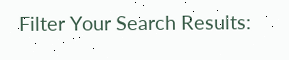Filter Your Search Results: